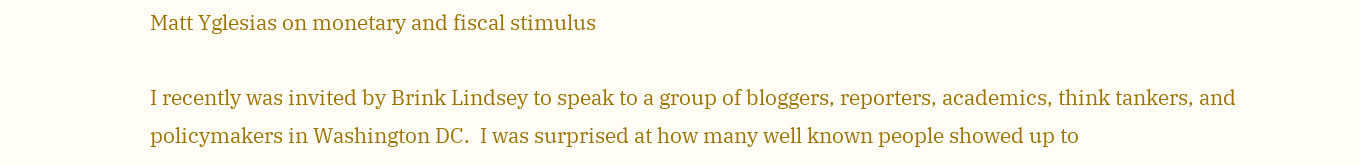Matt Yglesias on monetary and fiscal stimulus

I recently was invited by Brink Lindsey to speak to a group of bloggers, reporters, academics, think tankers, and policymakers in Washington DC.  I was surprised at how many well known people showed up to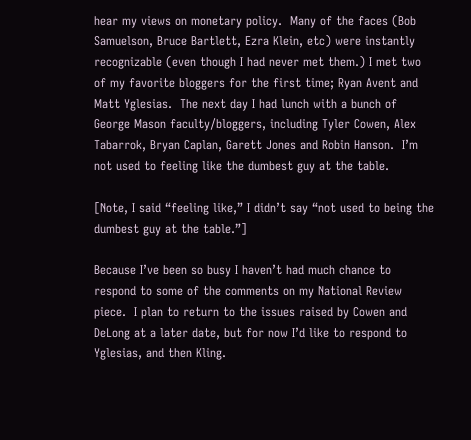hear my views on monetary policy.  Many of the faces (Bob Samuelson, Bruce Bartlett, Ezra Klein, etc) were instantly recognizable (even though I had never met them.) I met two of my favorite bloggers for the first time; Ryan Avent and Matt Yglesias.  The next day I had lunch with a bunch of George Mason faculty/bloggers, including Tyler Cowen, Alex Tabarrok, Bryan Caplan, Garett Jones and Robin Hanson.  I’m not used to feeling like the dumbest guy at the table.

[Note, I said “feeling like,” I didn’t say “not used to being the dumbest guy at the table.”]

Because I’ve been so busy I haven’t had much chance to respond to some of the comments on my National Review piece.  I plan to return to the issues raised by Cowen and DeLong at a later date, but for now I’d like to respond to Yglesias, and then Kling.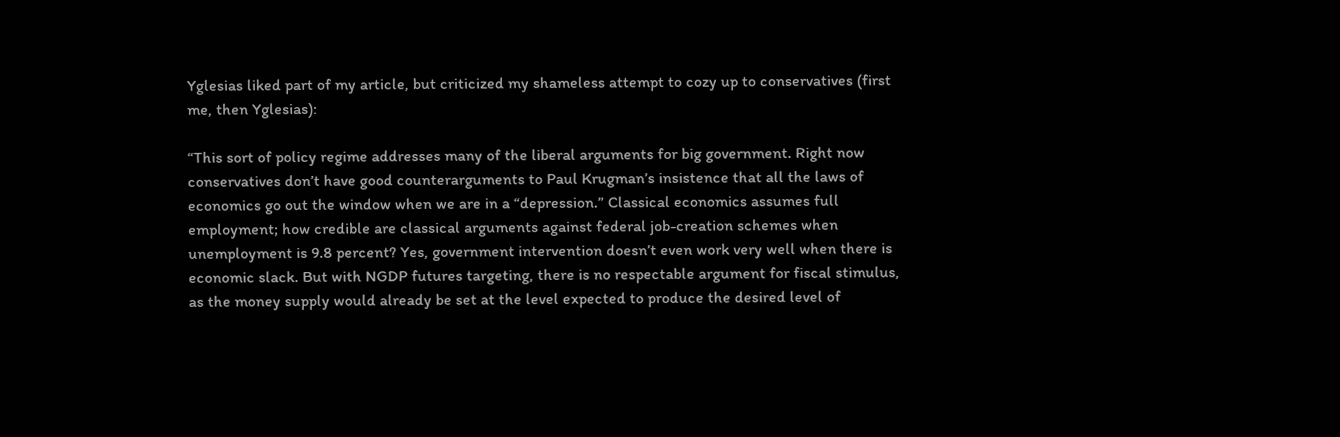Yglesias liked part of my article, but criticized my shameless attempt to cozy up to conservatives (first me, then Yglesias):

“This sort of policy regime addresses many of the liberal arguments for big government. Right now conservatives don’t have good counterarguments to Paul Krugman’s insistence that all the laws of economics go out the window when we are in a “depression.” Classical economics assumes full employment; how credible are classical arguments against federal job-creation schemes when unemployment is 9.8 percent? Yes, government intervention doesn’t even work very well when there is economic slack. But with NGDP futures targeting, there is no respectable argument for fiscal stimulus, as the money supply would already be set at the level expected to produce the desired level of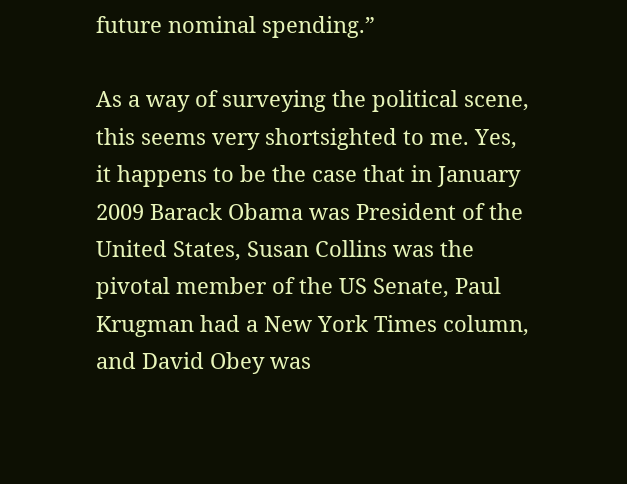future nominal spending.”

As a way of surveying the political scene, this seems very shortsighted to me. Yes, it happens to be the case that in January 2009 Barack Obama was President of the United States, Susan Collins was the pivotal member of the US Senate, Paul Krugman had a New York Times column, and David Obey was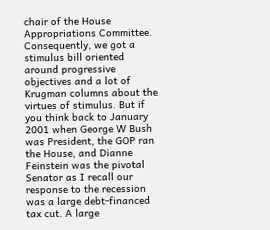chair of the House Appropriations Committee. Consequently, we got a stimulus bill oriented around progressive objectives and a lot of Krugman columns about the virtues of stimulus. But if you think back to January 2001 when George W Bush was President, the GOP ran the House, and Dianne Feinstein was the pivotal Senator as I recall our response to the recession was a large debt-financed tax cut. A large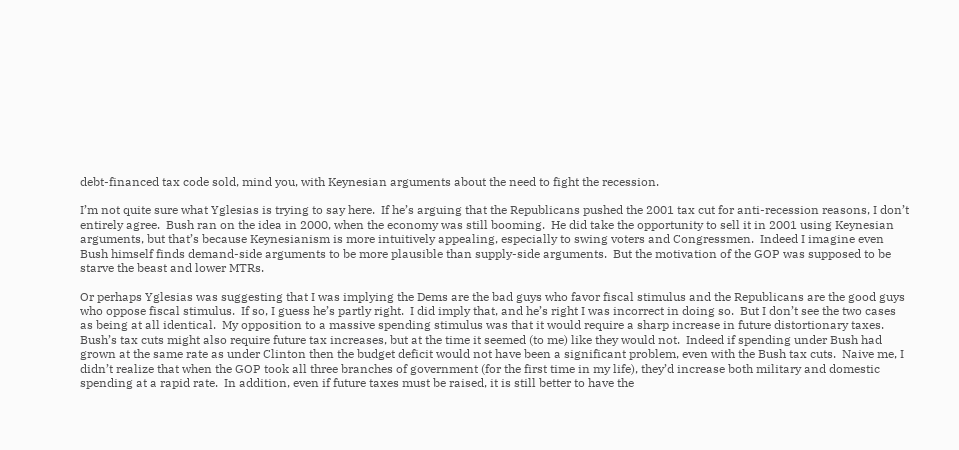debt-financed tax code sold, mind you, with Keynesian arguments about the need to fight the recession.

I’m not quite sure what Yglesias is trying to say here.  If he’s arguing that the Republicans pushed the 2001 tax cut for anti-recession reasons, I don’t entirely agree.  Bush ran on the idea in 2000, when the economy was still booming.  He did take the opportunity to sell it in 2001 using Keynesian arguments, but that’s because Keynesianism is more intuitively appealing, especially to swing voters and Congressmen.  Indeed I imagine even Bush himself finds demand-side arguments to be more plausible than supply-side arguments.  But the motivation of the GOP was supposed to be starve the beast and lower MTRs.

Or perhaps Yglesias was suggesting that I was implying the Dems are the bad guys who favor fiscal stimulus and the Republicans are the good guys who oppose fiscal stimulus.  If so, I guess he’s partly right.  I did imply that, and he’s right I was incorrect in doing so.  But I don’t see the two cases as being at all identical.  My opposition to a massive spending stimulus was that it would require a sharp increase in future distortionary taxes.  Bush’s tax cuts might also require future tax increases, but at the time it seemed (to me) like they would not.  Indeed if spending under Bush had grown at the same rate as under Clinton then the budget deficit would not have been a significant problem, even with the Bush tax cuts.  Naive me, I didn’t realize that when the GOP took all three branches of government (for the first time in my life), they’d increase both military and domestic spending at a rapid rate.  In addition, even if future taxes must be raised, it is still better to have the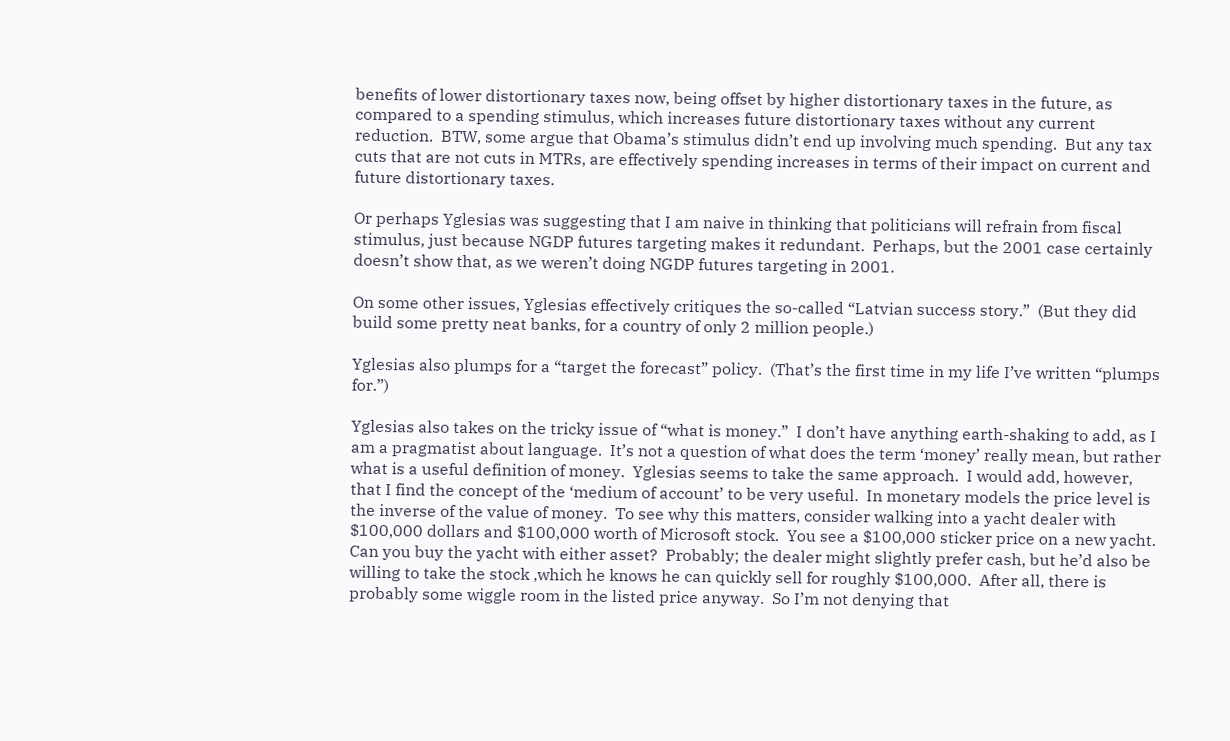benefits of lower distortionary taxes now, being offset by higher distortionary taxes in the future, as compared to a spending stimulus, which increases future distortionary taxes without any current reduction.  BTW, some argue that Obama’s stimulus didn’t end up involving much spending.  But any tax cuts that are not cuts in MTRs, are effectively spending increases in terms of their impact on current and future distortionary taxes.

Or perhaps Yglesias was suggesting that I am naive in thinking that politicians will refrain from fiscal stimulus, just because NGDP futures targeting makes it redundant.  Perhaps, but the 2001 case certainly doesn’t show that, as we weren’t doing NGDP futures targeting in 2001.

On some other issues, Yglesias effectively critiques the so-called “Latvian success story.”  (But they did build some pretty neat banks, for a country of only 2 million people.)

Yglesias also plumps for a “target the forecast” policy.  (That’s the first time in my life I’ve written “plumps for.”)

Yglesias also takes on the tricky issue of “what is money.”  I don’t have anything earth-shaking to add, as I am a pragmatist about language.  It’s not a question of what does the term ‘money’ really mean, but rather what is a useful definition of money.  Yglesias seems to take the same approach.  I would add, however, that I find the concept of the ‘medium of account’ to be very useful.  In monetary models the price level is the inverse of the value of money.  To see why this matters, consider walking into a yacht dealer with $100,000 dollars and $100,000 worth of Microsoft stock.  You see a $100,000 sticker price on a new yacht.  Can you buy the yacht with either asset?  Probably; the dealer might slightly prefer cash, but he’d also be willing to take the stock ,which he knows he can quickly sell for roughly $100,000.  After all, there is probably some wiggle room in the listed price anyway.  So I’m not denying that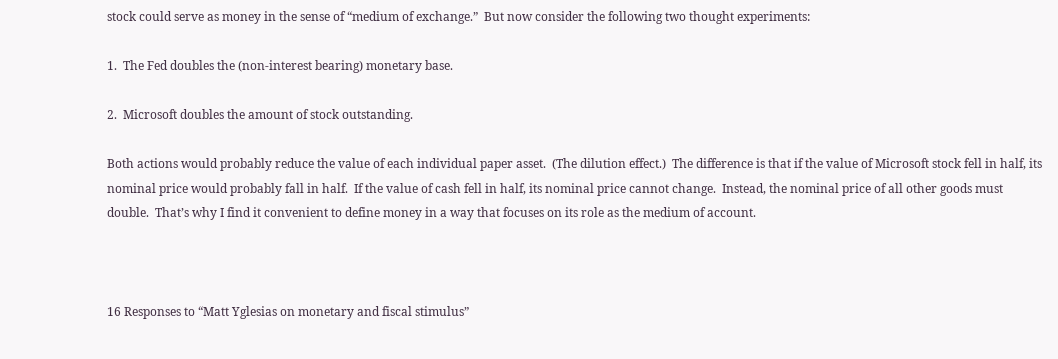stock could serve as money in the sense of “medium of exchange.”  But now consider the following two thought experiments:

1.  The Fed doubles the (non-interest bearing) monetary base.

2.  Microsoft doubles the amount of stock outstanding.

Both actions would probably reduce the value of each individual paper asset.  (The dilution effect.)  The difference is that if the value of Microsoft stock fell in half, its nominal price would probably fall in half.  If the value of cash fell in half, its nominal price cannot change.  Instead, the nominal price of all other goods must double.  That’s why I find it convenient to define money in a way that focuses on its role as the medium of account.



16 Responses to “Matt Yglesias on monetary and fiscal stimulus”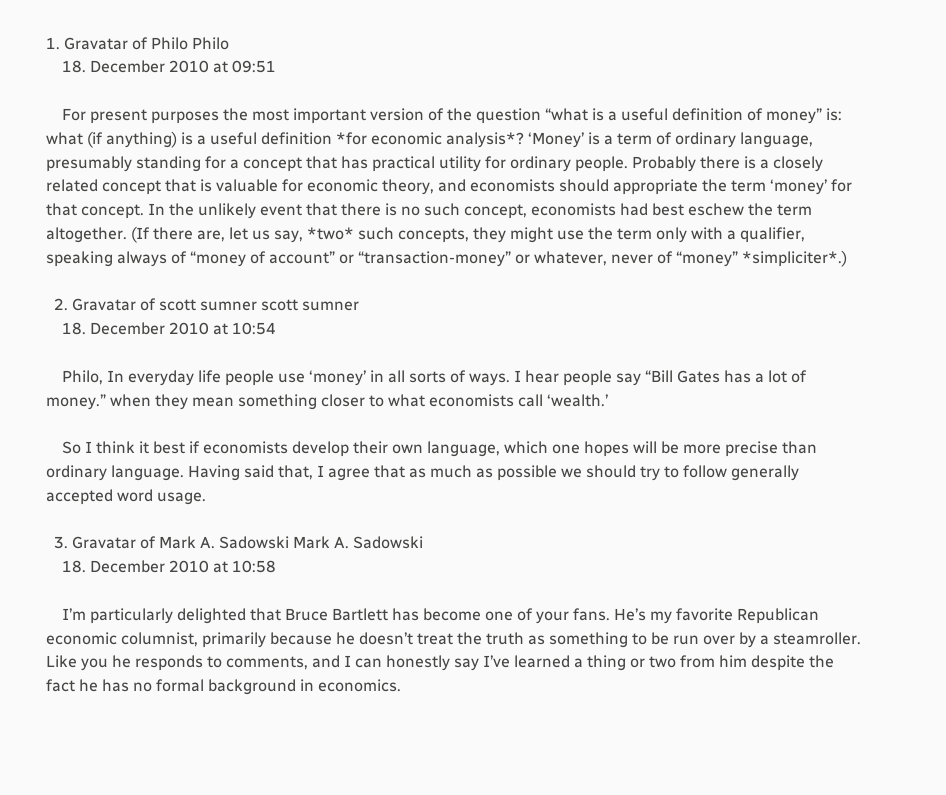1. Gravatar of Philo Philo
    18. December 2010 at 09:51

    For present purposes the most important version of the question “what is a useful definition of money” is: what (if anything) is a useful definition *for economic analysis*? ‘Money’ is a term of ordinary language, presumably standing for a concept that has practical utility for ordinary people. Probably there is a closely related concept that is valuable for economic theory, and economists should appropriate the term ‘money’ for that concept. In the unlikely event that there is no such concept, economists had best eschew the term altogether. (If there are, let us say, *two* such concepts, they might use the term only with a qualifier, speaking always of “money of account” or “transaction-money” or whatever, never of “money” *simpliciter*.)

  2. Gravatar of scott sumner scott sumner
    18. December 2010 at 10:54

    Philo, In everyday life people use ‘money’ in all sorts of ways. I hear people say “Bill Gates has a lot of money.” when they mean something closer to what economists call ‘wealth.’

    So I think it best if economists develop their own language, which one hopes will be more precise than ordinary language. Having said that, I agree that as much as possible we should try to follow generally accepted word usage.

  3. Gravatar of Mark A. Sadowski Mark A. Sadowski
    18. December 2010 at 10:58

    I’m particularly delighted that Bruce Bartlett has become one of your fans. He’s my favorite Republican economic columnist, primarily because he doesn’t treat the truth as something to be run over by a steamroller. Like you he responds to comments, and I can honestly say I’ve learned a thing or two from him despite the fact he has no formal background in economics.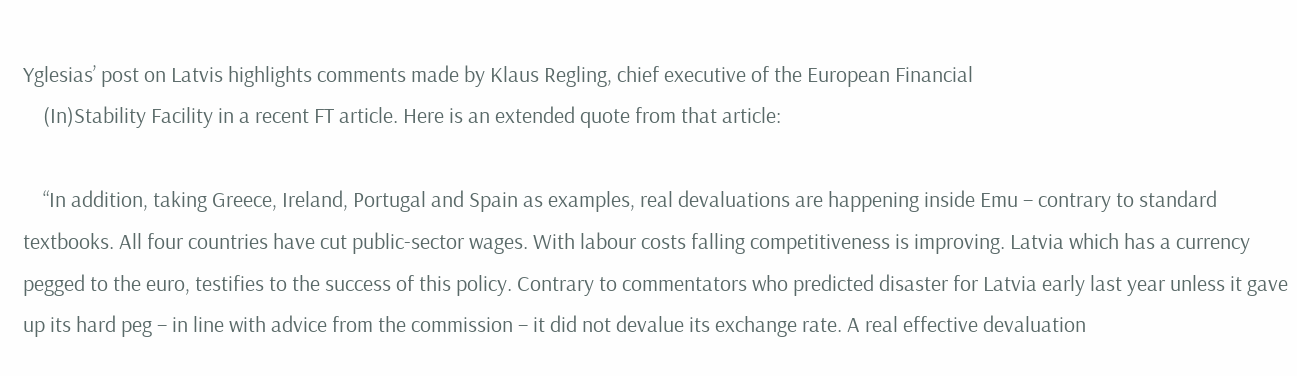Yglesias’ post on Latvis highlights comments made by Klaus Regling, chief executive of the European Financial
    (In)Stability Facility in a recent FT article. Here is an extended quote from that article:

    “In addition, taking Greece, Ireland, Portugal and Spain as examples, real devaluations are happening inside Emu – contrary to standard textbooks. All four countries have cut public-sector wages. With labour costs falling competitiveness is improving. Latvia which has a currency pegged to the euro, testifies to the success of this policy. Contrary to commentators who predicted disaster for Latvia early last year unless it gave up its hard peg – in line with advice from the commission – it did not devalue its exchange rate. A real effective devaluation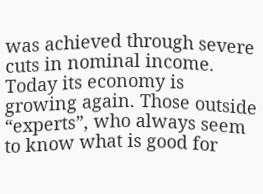was achieved through severe cuts in nominal income. Today its economy is growing again. Those outside “experts”, who always seem to know what is good for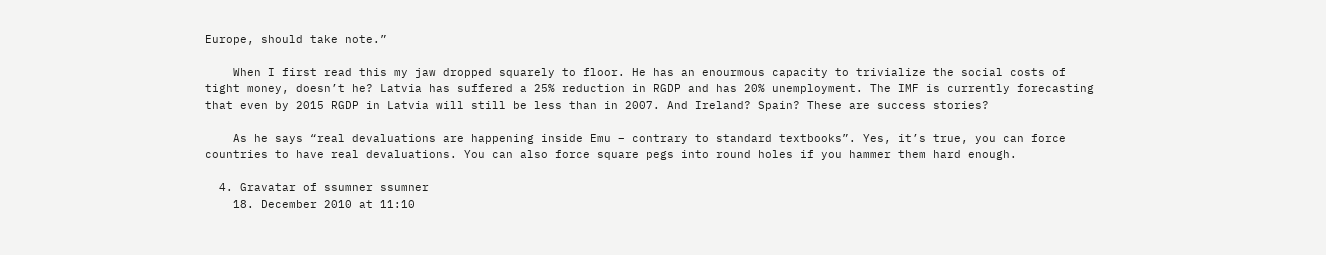Europe, should take note.”

    When I first read this my jaw dropped squarely to floor. He has an enourmous capacity to trivialize the social costs of tight money, doesn’t he? Latvia has suffered a 25% reduction in RGDP and has 20% unemployment. The IMF is currently forecasting that even by 2015 RGDP in Latvia will still be less than in 2007. And Ireland? Spain? These are success stories?

    As he says “real devaluations are happening inside Emu – contrary to standard textbooks”. Yes, it’s true, you can force countries to have real devaluations. You can also force square pegs into round holes if you hammer them hard enough.

  4. Gravatar of ssumner ssumner
    18. December 2010 at 11:10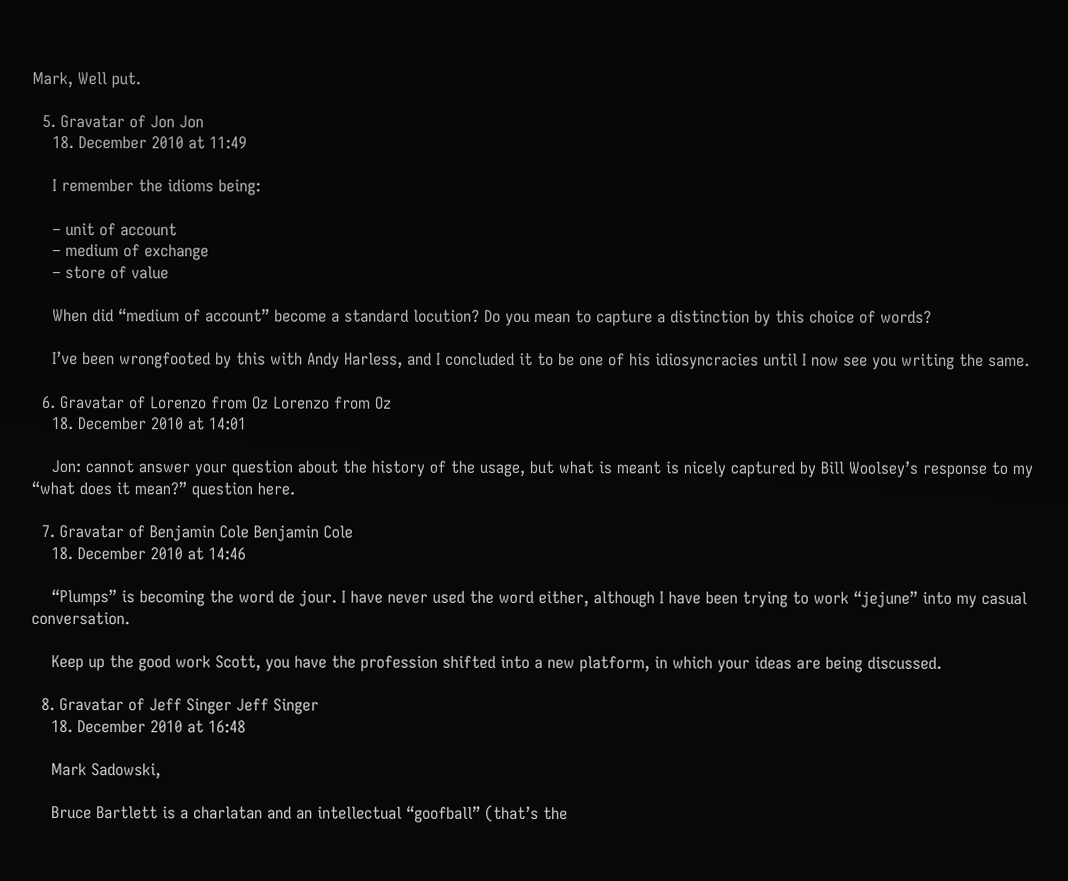Mark, Well put.

  5. Gravatar of Jon Jon
    18. December 2010 at 11:49

    I remember the idioms being:

    – unit of account
    – medium of exchange
    – store of value

    When did “medium of account” become a standard locution? Do you mean to capture a distinction by this choice of words?

    I’ve been wrongfooted by this with Andy Harless, and I concluded it to be one of his idiosyncracies until I now see you writing the same.

  6. Gravatar of Lorenzo from Oz Lorenzo from Oz
    18. December 2010 at 14:01

    Jon: cannot answer your question about the history of the usage, but what is meant is nicely captured by Bill Woolsey’s response to my “what does it mean?” question here.

  7. Gravatar of Benjamin Cole Benjamin Cole
    18. December 2010 at 14:46

    “Plumps” is becoming the word de jour. I have never used the word either, although I have been trying to work “jejune” into my casual conversation.

    Keep up the good work Scott, you have the profession shifted into a new platform, in which your ideas are being discussed.

  8. Gravatar of Jeff Singer Jeff Singer
    18. December 2010 at 16:48

    Mark Sadowski,

    Bruce Bartlett is a charlatan and an intellectual “goofball” (that’s the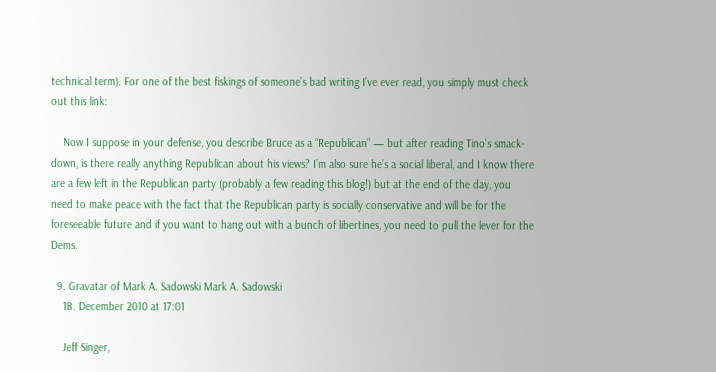technical term). For one of the best fiskings of someone’s bad writing I’ve ever read, you simply must check out this link:

    Now I suppose in your defense, you describe Bruce as a “Republican” — but after reading Tino’s smack-down, is there really anything Republican about his views? I’m also sure he’s a social liberal, and I know there are a few left in the Republican party (probably a few reading this blog!) but at the end of the day, you need to make peace with the fact that the Republican party is socially conservative and will be for the foreseeable future and if you want to hang out with a bunch of libertines, you need to pull the lever for the Dems.

  9. Gravatar of Mark A. Sadowski Mark A. Sadowski
    18. December 2010 at 17:01

    Jeff Singer,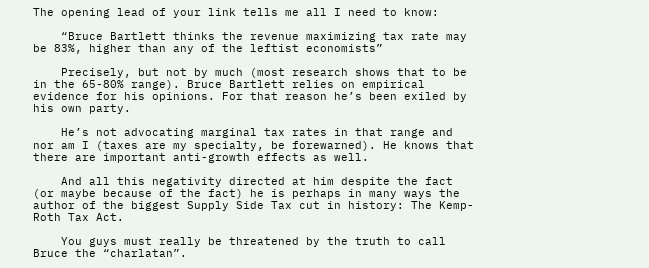The opening lead of your link tells me all I need to know:

    “Bruce Bartlett thinks the revenue maximizing tax rate may be 83%, higher than any of the leftist economists”

    Precisely, but not by much (most research shows that to be in the 65-80% range). Bruce Bartlett relies on empirical evidence for his opinions. For that reason he’s been exiled by his own party.

    He’s not advocating marginal tax rates in that range and nor am I (taxes are my specialty, be forewarned). He knows that there are important anti-growth effects as well.

    And all this negativity directed at him despite the fact (or maybe because of the fact) he is perhaps in many ways the author of the biggest Supply Side Tax cut in history: The Kemp-Roth Tax Act.

    You guys must really be threatened by the truth to call Bruce the “charlatan”.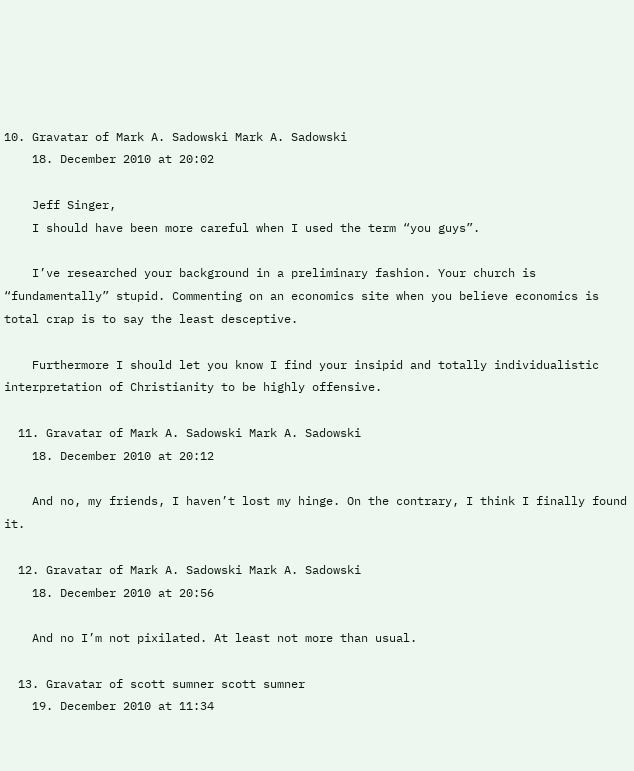10. Gravatar of Mark A. Sadowski Mark A. Sadowski
    18. December 2010 at 20:02

    Jeff Singer,
    I should have been more careful when I used the term “you guys”.

    I’ve researched your background in a preliminary fashion. Your church is “fundamentally” stupid. Commenting on an economics site when you believe economics is total crap is to say the least desceptive.

    Furthermore I should let you know I find your insipid and totally individualistic interpretation of Christianity to be highly offensive.

  11. Gravatar of Mark A. Sadowski Mark A. Sadowski
    18. December 2010 at 20:12

    And no, my friends, I haven’t lost my hinge. On the contrary, I think I finally found it.

  12. Gravatar of Mark A. Sadowski Mark A. Sadowski
    18. December 2010 at 20:56

    And no I’m not pixilated. At least not more than usual.

  13. Gravatar of scott sumner scott sumner
    19. December 2010 at 11:34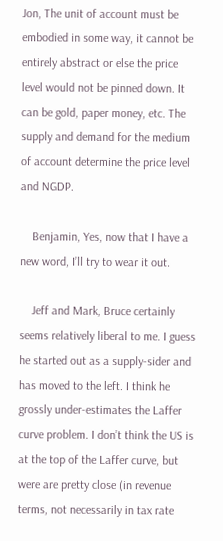Jon, The unit of account must be embodied in some way, it cannot be entirely abstract or else the price level would not be pinned down. It can be gold, paper money, etc. The supply and demand for the medium of account determine the price level and NGDP.

    Benjamin, Yes, now that I have a new word, I’ll try to wear it out.

    Jeff and Mark, Bruce certainly seems relatively liberal to me. I guess he started out as a supply-sider and has moved to the left. I think he grossly under-estimates the Laffer curve problem. I don’t think the US is at the top of the Laffer curve, but were are pretty close (in revenue terms, not necessarily in tax rate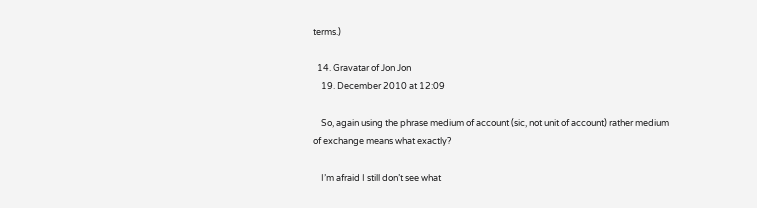terms.)

  14. Gravatar of Jon Jon
    19. December 2010 at 12:09

    So, again using the phrase medium of account (sic, not unit of account) rather medium of exchange means what exactly?

    I’m afraid I still don’t see what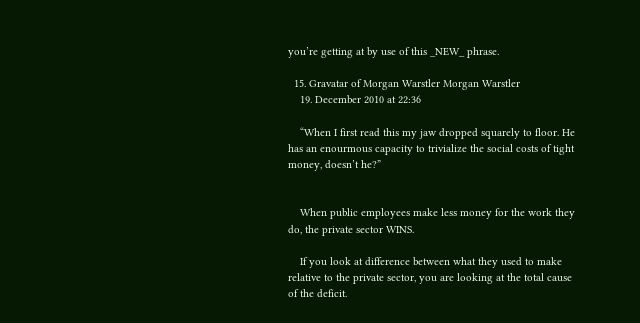you’re getting at by use of this _NEW_ phrase.

  15. Gravatar of Morgan Warstler Morgan Warstler
    19. December 2010 at 22:36

    “When I first read this my jaw dropped squarely to floor. He has an enourmous capacity to trivialize the social costs of tight money, doesn’t he?”


    When public employees make less money for the work they do, the private sector WINS.

    If you look at difference between what they used to make relative to the private sector, you are looking at the total cause of the deficit.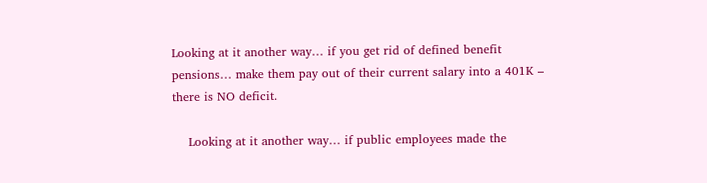Looking at it another way… if you get rid of defined benefit pensions… make them pay out of their current salary into a 401K – there is NO deficit.

    Looking at it another way… if public employees made the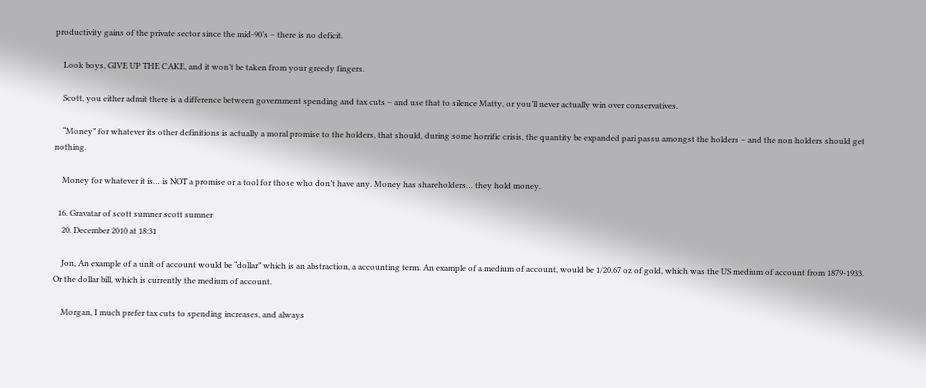productivity gains of the private sector since the mid-90’s – there is no deficit.

    Look boys, GIVE UP THE CAKE, and it won’t be taken from your greedy fingers.

    Scott, you either admit there is a difference between government spending and tax cuts – and use that to silence Matty, or you’ll never actually win over conservatives.

    “Money” for whatever its other definitions is actually a moral promise to the holders, that should, during some horrific crisis, the quantity be expanded pari passu amongst the holders – and the non holders should get nothing.

    Money for whatever it is… is NOT a promise or a tool for those who don’t have any. Money has shareholders… they hold money.

  16. Gravatar of scott sumner scott sumner
    20. December 2010 at 18:31

    Jon, An example of a unit of account would be “dollar” which is an abstraction, a accounting term. An example of a medium of account, would be 1/20.67 oz of gold, which was the US medium of account from 1879-1933. Or the dollar bill, which is currently the medium of account.

    Morgan, I much prefer tax cuts to spending increases, and always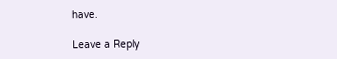have.

Leave a Reply